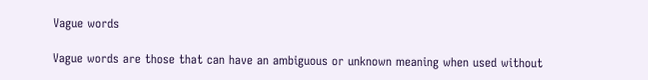Vague words

Vague words are those that can have an ambiguous or unknown meaning when used without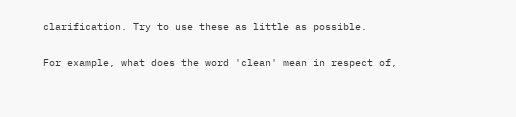clarification. Try to use these as little as possible.

For example, what does the word 'clean' mean in respect of,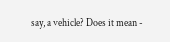say, a vehicle? Does it mean -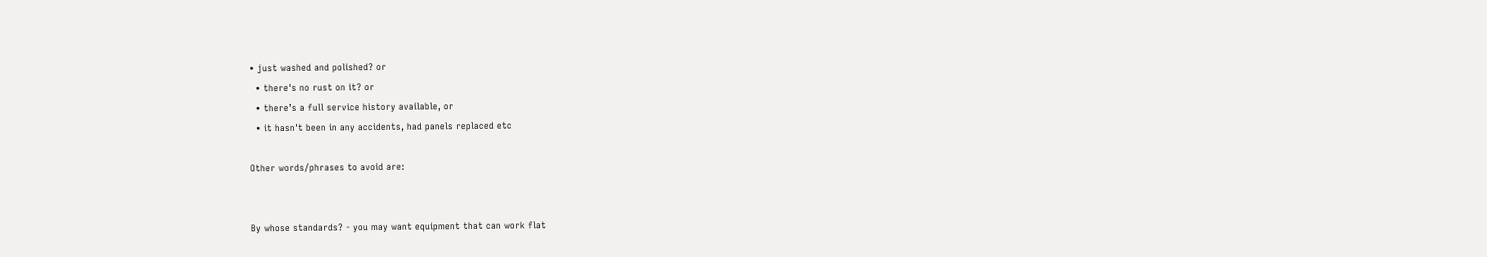• just washed and polished? or
  • there's no rust on it? or
  • there’s a full service history available, or
  • it hasn't been in any accidents, had panels replaced etc

Other words/phrases to avoid are:


By whose standards? - you may want equipment that can work flat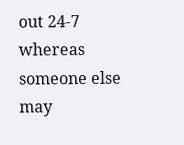out 24-7 whereas someone else may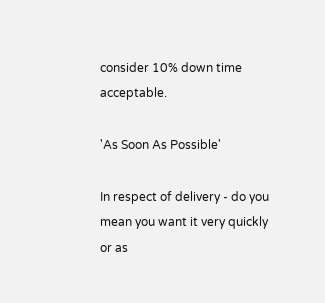consider 10% down time acceptable.

'As Soon As Possible'

In respect of delivery - do you mean you want it very quickly or as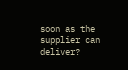soon as the supplier can deliver?